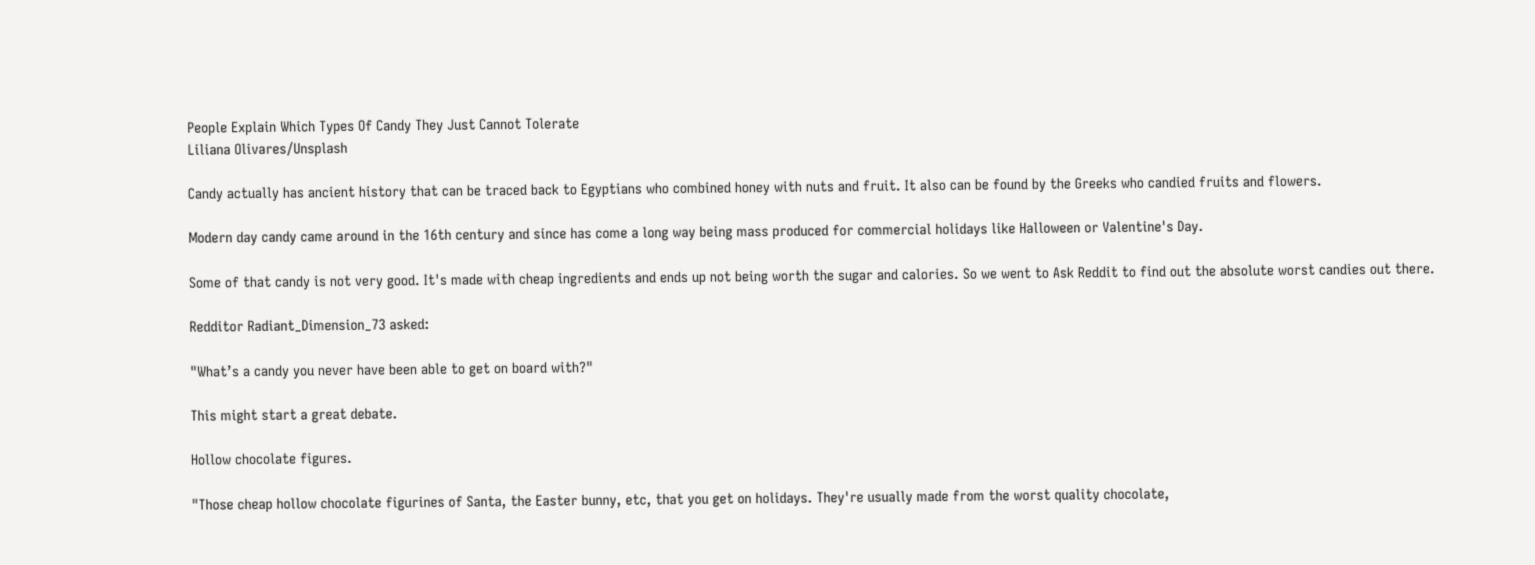People Explain Which Types Of Candy They Just Cannot Tolerate
Liliana Olivares/Unsplash

Candy actually has ancient history that can be traced back to Egyptians who combined honey with nuts and fruit. It also can be found by the Greeks who candied fruits and flowers.

Modern day candy came around in the 16th century and since has come a long way being mass produced for commercial holidays like Halloween or Valentine's Day.

Some of that candy is not very good. It's made with cheap ingredients and ends up not being worth the sugar and calories. So we went to Ask Reddit to find out the absolute worst candies out there.

Redditor Radiant_Dimension_73 asked:

"What’s a candy you never have been able to get on board with?"

This might start a great debate.

Hollow chocolate figures.

"Those cheap hollow chocolate figurines of Santa, the Easter bunny, etc, that you get on holidays. They're usually made from the worst quality chocolate,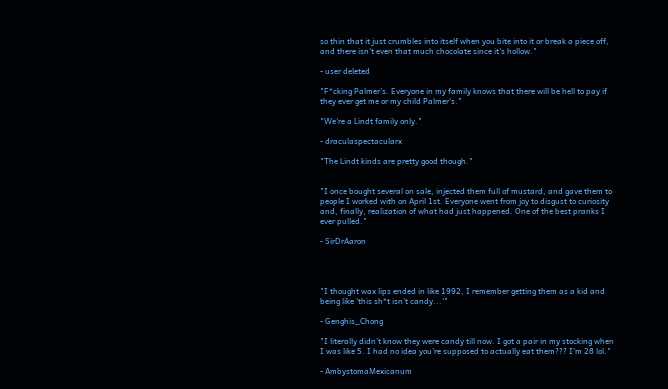so thin that it just crumbles into itself when you bite into it or break a piece off, and there isn't even that much chocolate since it's hollow."

- user deleted

"F*cking Palmer's. Everyone in my family knows that there will be hell to pay if they ever get me or my child Palmer's."

"We're a Lindt family only."

- draculaspectacularx

"The Lindt kinds are pretty good though."


"I once bought several on sale, injected them full of mustard, and gave them to people I worked with on April 1st. Everyone went from joy to disgust to curiosity and, finally, realization of what had just happened. One of the best pranks I ever pulled."

- SirDrAaron




"I thought wax lips ended in like 1992, I remember getting them as a kid and being like 'this sh*t isn't candy...'"

- Genghis_Chong

"I literally didn’t know they were candy till now. I got a pair in my stocking when I was like 5. I had no idea you’re supposed to actually eat them??? I’m 28 lol."

- AmbystomaMexicanum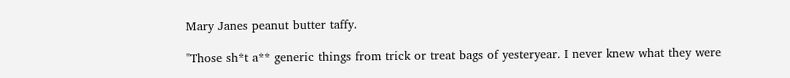Mary Janes peanut butter taffy.

"Those sh*t a** generic things from trick or treat bags of yesteryear. I never knew what they were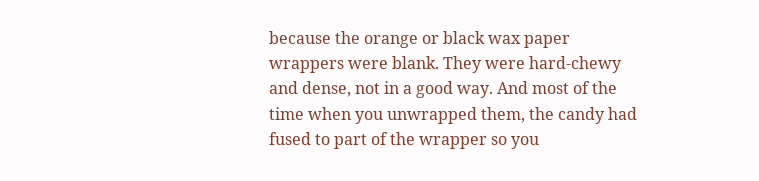because the orange or black wax paper wrappers were blank. They were hard-chewy and dense, not in a good way. And most of the time when you unwrapped them, the candy had fused to part of the wrapper so you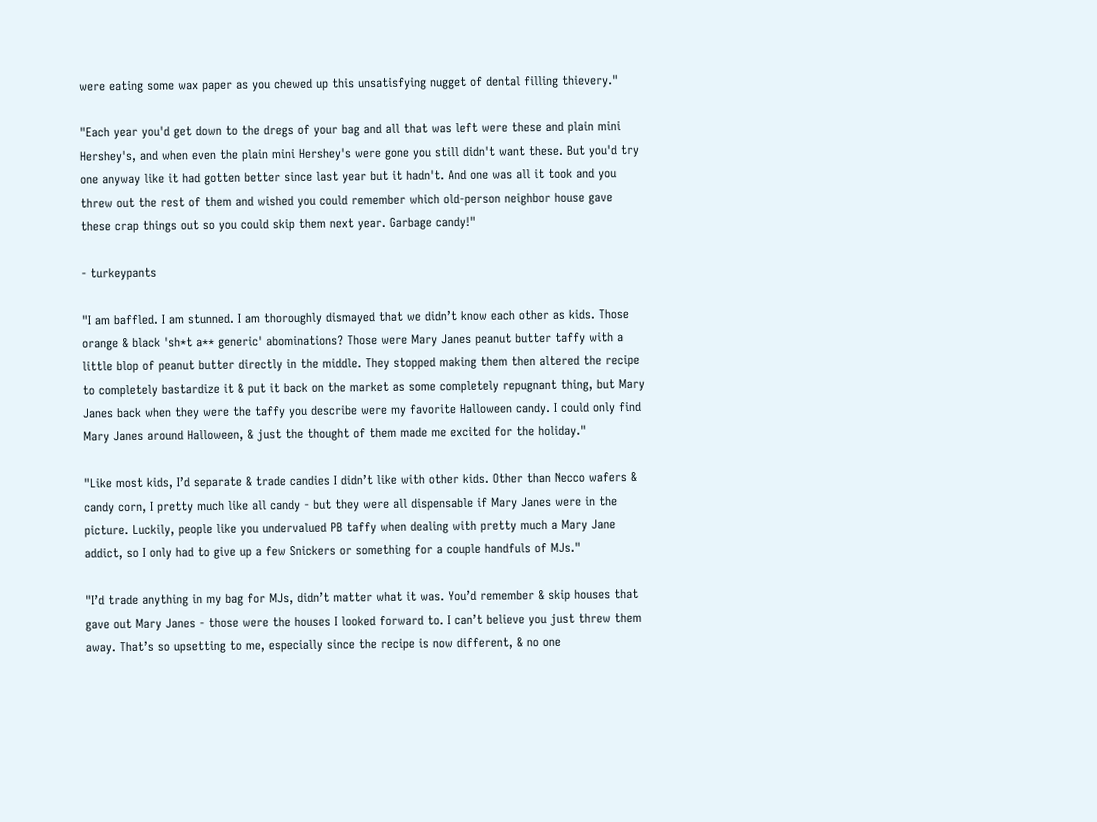were eating some wax paper as you chewed up this unsatisfying nugget of dental filling thievery."

"Each year you'd get down to the dregs of your bag and all that was left were these and plain mini Hershey's, and when even the plain mini Hershey's were gone you still didn't want these. But you'd try one anyway like it had gotten better since last year but it hadn't. And one was all it took and you threw out the rest of them and wished you could remember which old-person neighbor house gave these crap things out so you could skip them next year. Garbage candy!"

- turkeypants

"I am baffled. I am stunned. I am thoroughly dismayed that we didn’t know each other as kids. Those orange & black 'sh*t a** generic' abominations? Those were Mary Janes peanut butter taffy with a little blop of peanut butter directly in the middle. They stopped making them then altered the recipe to completely bastardize it & put it back on the market as some completely repugnant thing, but Mary Janes back when they were the taffy you describe were my favorite Halloween candy. I could only find Mary Janes around Halloween, & just the thought of them made me excited for the holiday."

"Like most kids, I’d separate & trade candies I didn’t like with other kids. Other than Necco wafers & candy corn, I pretty much like all candy - but they were all dispensable if Mary Janes were in the picture. Luckily, people like you undervalued PB taffy when dealing with pretty much a Mary Jane addict, so I only had to give up a few Snickers or something for a couple handfuls of MJs."

"I’d trade anything in my bag for MJs, didn’t matter what it was. You’d remember & skip houses that gave out Mary Janes - those were the houses I looked forward to. I can’t believe you just threw them away. That’s so upsetting to me, especially since the recipe is now different, & no one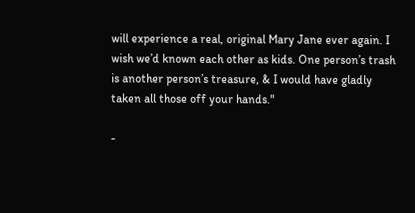will experience a real, original Mary Jane ever again. I wish we’d known each other as kids. One person’s trash is another person’s treasure, & I would have gladly taken all those off your hands."

-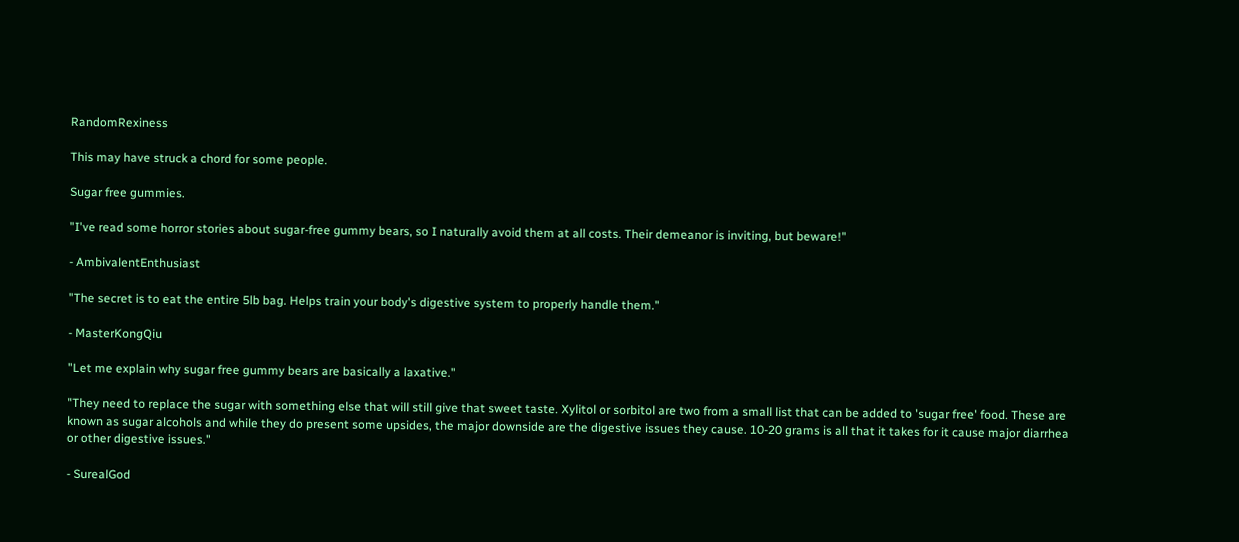RandomRexiness

This may have struck a chord for some people.

Sugar free gummies.

"I've read some horror stories about sugar-free gummy bears, so I naturally avoid them at all costs. Their demeanor is inviting, but beware!"

- AmbivalentEnthusiast

"The secret is to eat the entire 5lb bag. Helps train your body's digestive system to properly handle them."

- MasterKongQiu

"Let me explain why sugar free gummy bears are basically a laxative."

"They need to replace the sugar with something else that will still give that sweet taste. Xylitol or sorbitol are two from a small list that can be added to 'sugar free' food. These are known as sugar alcohols and while they do present some upsides, the major downside are the digestive issues they cause. 10-20 grams is all that it takes for it cause major diarrhea or other digestive issues."

- SurealGod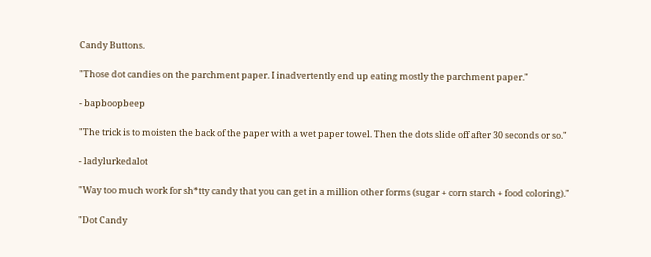Candy Buttons.

"Those dot candies on the parchment paper. I inadvertently end up eating mostly the parchment paper."

- bapboopbeep

"The trick is to moisten the back of the paper with a wet paper towel. Then the dots slide off after 30 seconds or so."

- ladylurkedalot

"Way too much work for sh*tty candy that you can get in a million other forms (sugar + corn starch + food coloring)."

"Dot Candy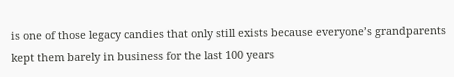is one of those legacy candies that only still exists because everyone’s grandparents kept them barely in business for the last 100 years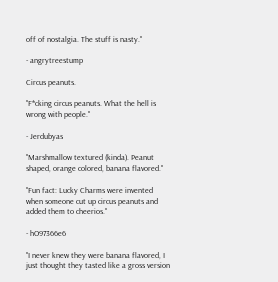off of nostalgia. The stuff is nasty."

- angrytreestump

Circus peanuts.

"F*cking circus peanuts. What the hell is wrong with people."

- Jerdubyas

"Marshmallow textured (kinda). Peanut shaped, orange colored, banana flavored."

"Fun fact: Lucky Charms were invented when someone cut up circus peanuts and added them to cheerios."

- hO97366e6

"I never knew they were banana flavored, I just thought they tasted like a gross version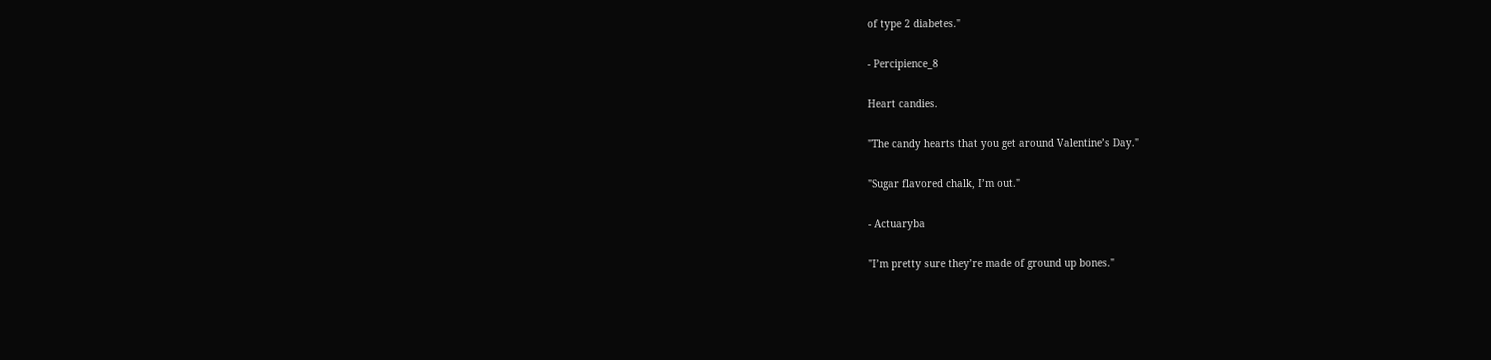of type 2 diabetes."

- Percipience_8

Heart candies.

"The candy hearts that you get around Valentine’s Day."

"Sugar flavored chalk, I’m out."

- Actuaryba

"I’m pretty sure they’re made of ground up bones."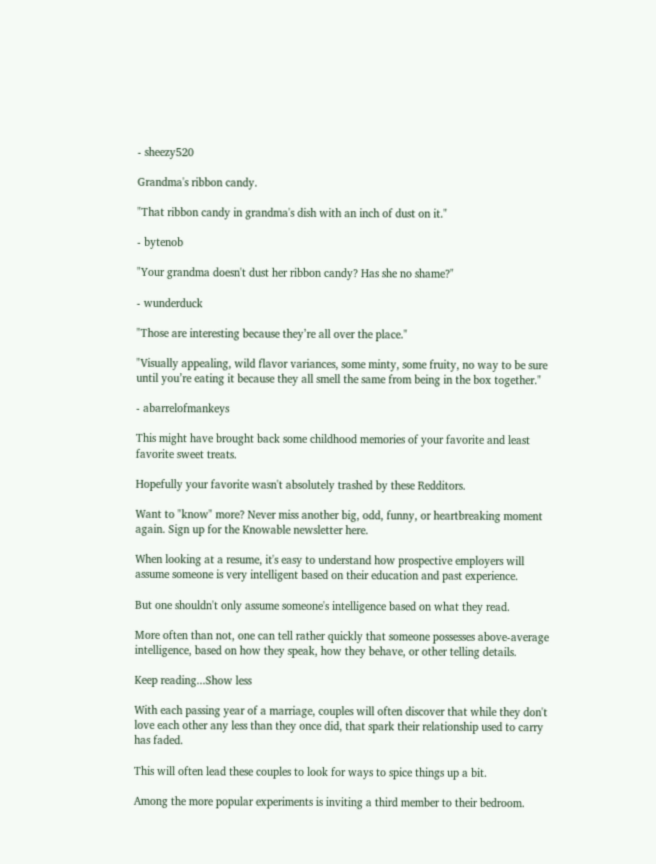- sheezy520

Grandma's ribbon candy.

"That ribbon candy in grandma's dish with an inch of dust on it."

- bytenob

"Your grandma doesn't dust her ribbon candy? Has she no shame?"

- wunderduck

"Those are interesting because they’re all over the place."

"Visually appealing, wild flavor variances, some minty, some fruity, no way to be sure until you’re eating it because they all smell the same from being in the box together."

- abarrelofmankeys

This might have brought back some childhood memories of your favorite and least favorite sweet treats.

Hopefully your favorite wasn't absolutely trashed by these Redditors.

Want to "know" more? Never miss another big, odd, funny, or heartbreaking moment again. Sign up for the Knowable newsletter here.

When looking at a resume, it's easy to understand how prospective employers will assume someone is very intelligent based on their education and past experience.

But one shouldn't only assume someone's intelligence based on what they read.

More often than not, one can tell rather quickly that someone possesses above-average intelligence, based on how they speak, how they behave, or other telling details.

Keep reading...Show less

With each passing year of a marriage, couples will often discover that while they don't love each other any less than they once did, that spark their relationship used to carry has faded.

This will often lead these couples to look for ways to spice things up a bit.

Among the more popular experiments is inviting a third member to their bedroom.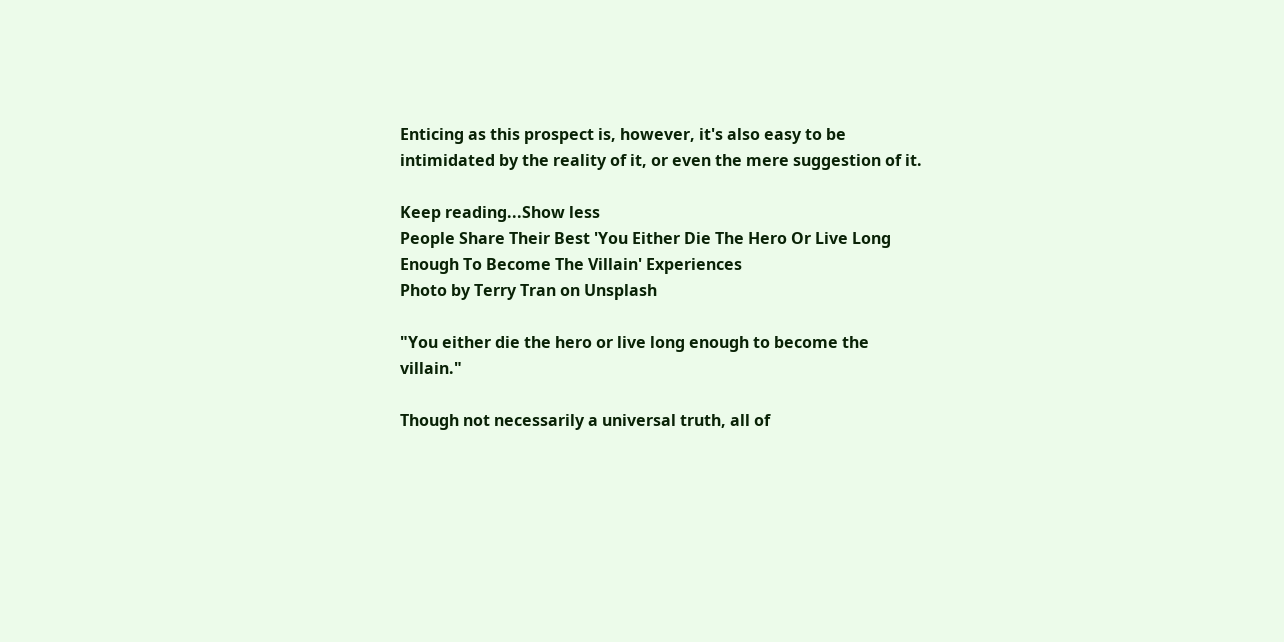Enticing as this prospect is, however, it's also easy to be intimidated by the reality of it, or even the mere suggestion of it.

Keep reading...Show less
People Share Their Best 'You Either Die The Hero Or Live Long Enough To Become The Villain' Experiences
Photo by Terry Tran on Unsplash

"You either die the hero or live long enough to become the villain."

Though not necessarily a universal truth, all of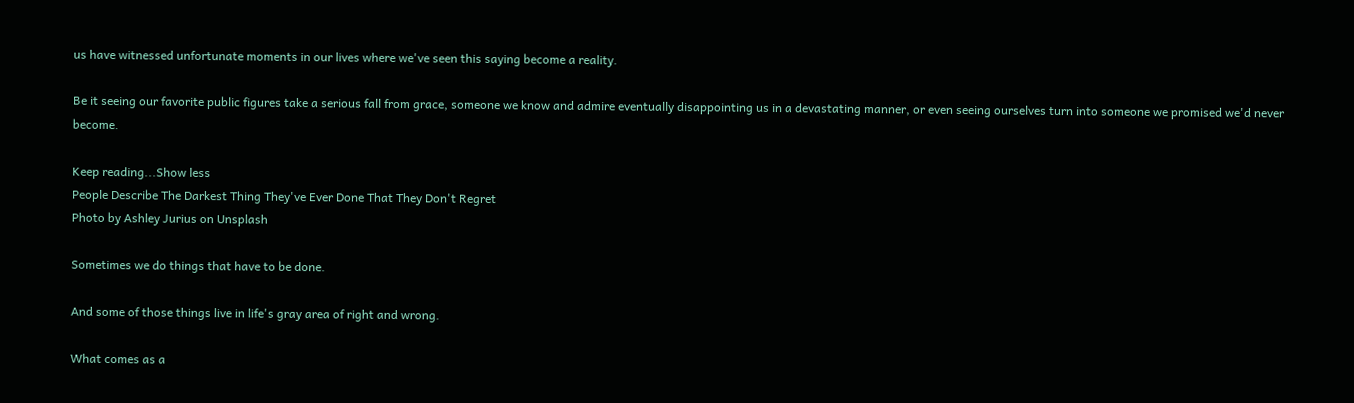us have witnessed unfortunate moments in our lives where we've seen this saying become a reality.

Be it seeing our favorite public figures take a serious fall from grace, someone we know and admire eventually disappointing us in a devastating manner, or even seeing ourselves turn into someone we promised we'd never become.

Keep reading...Show less
People Describe The Darkest Thing They've Ever Done That They Don't Regret
Photo by Ashley Jurius on Unsplash

Sometimes we do things that have to be done.

And some of those things live in life's gray area of right and wrong.

What comes as a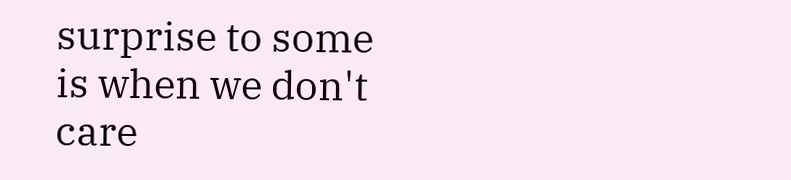surprise to some is when we don't care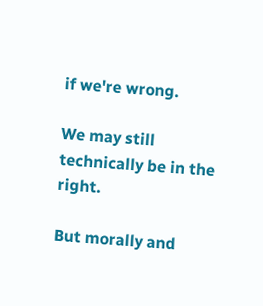if we're wrong.

We may still technically be in the right.

But morally and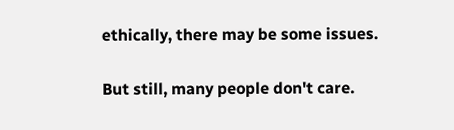ethically, there may be some issues.

But still, many people don't care.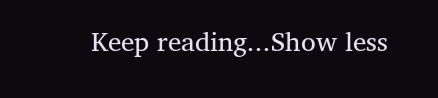Keep reading...Show less